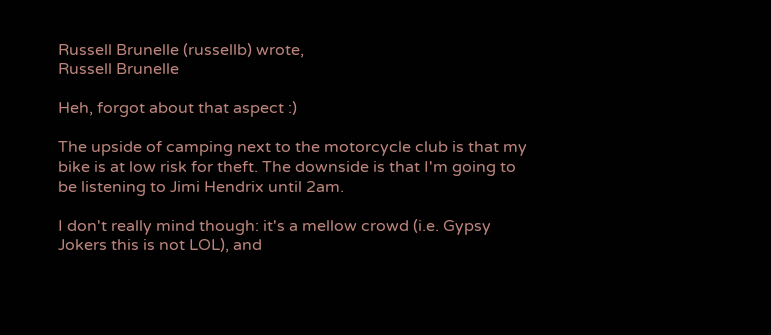Russell Brunelle (russellb) wrote,
Russell Brunelle

Heh, forgot about that aspect :)

The upside of camping next to the motorcycle club is that my bike is at low risk for theft. The downside is that I'm going to be listening to Jimi Hendrix until 2am.

I don't really mind though: it's a mellow crowd (i.e. Gypsy Jokers this is not LOL), and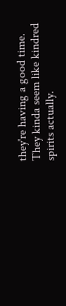they're having a good time. They kinda seem like kindred spirits actually.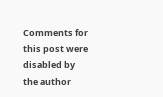Comments for this post were disabled by the author